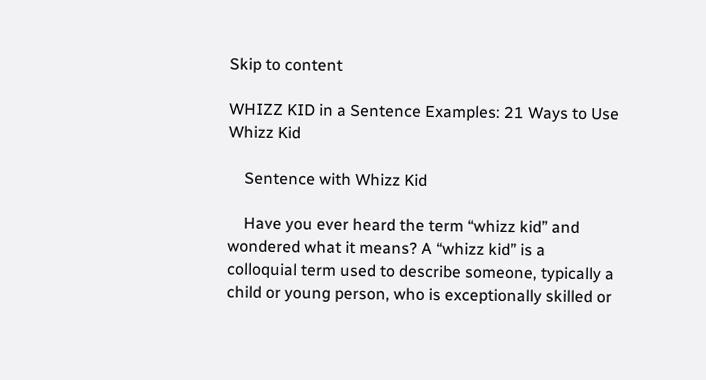Skip to content

WHIZZ KID in a Sentence Examples: 21 Ways to Use Whizz Kid

    Sentence with Whizz Kid

    Have you ever heard the term “whizz kid” and wondered what it means? A “whizz kid” is a colloquial term used to describe someone, typically a child or young person, who is exceptionally skilled or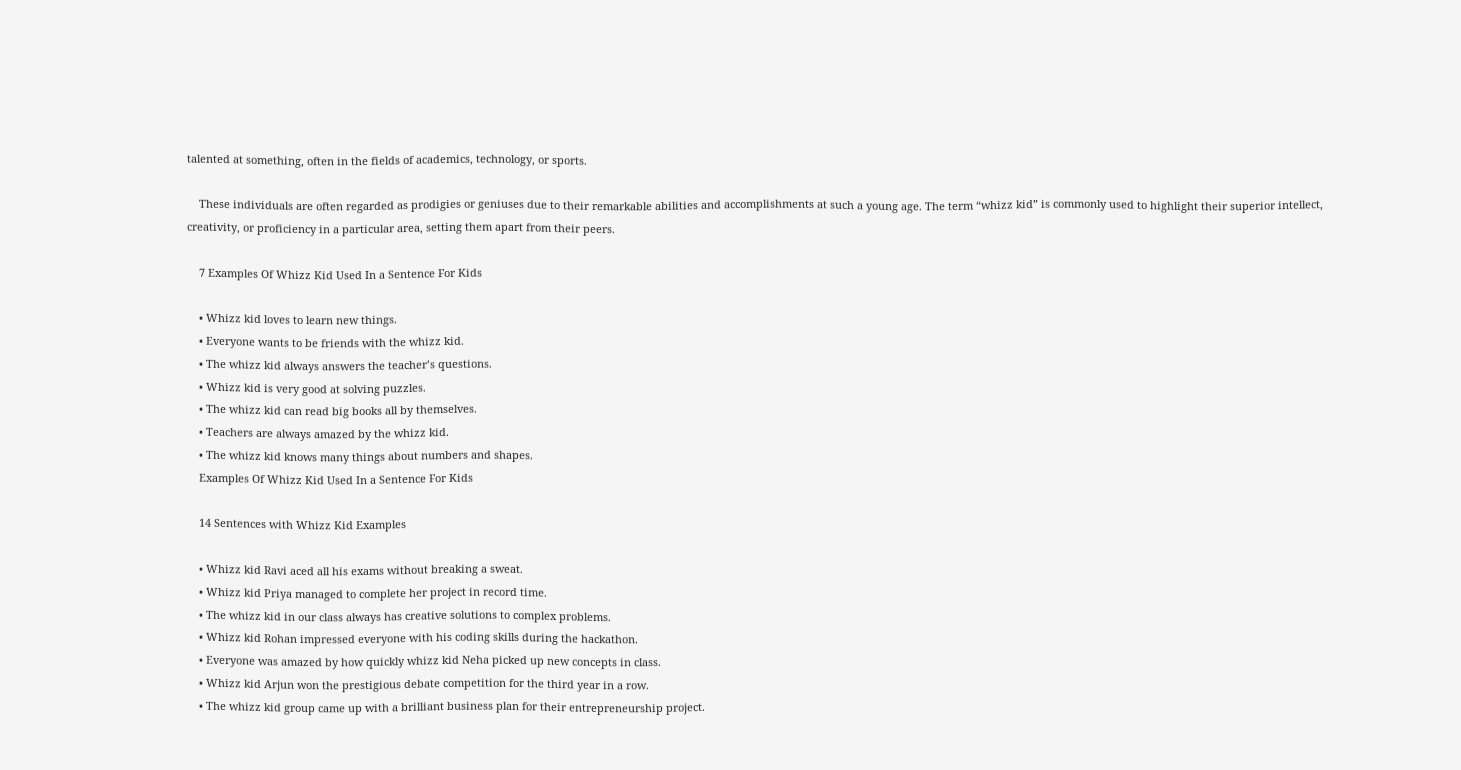talented at something, often in the fields of academics, technology, or sports.

    These individuals are often regarded as prodigies or geniuses due to their remarkable abilities and accomplishments at such a young age. The term “whizz kid” is commonly used to highlight their superior intellect, creativity, or proficiency in a particular area, setting them apart from their peers.

    7 Examples Of Whizz Kid Used In a Sentence For Kids

    • Whizz kid loves to learn new things.
    • Everyone wants to be friends with the whizz kid.
    • The whizz kid always answers the teacher’s questions.
    • Whizz kid is very good at solving puzzles.
    • The whizz kid can read big books all by themselves.
    • Teachers are always amazed by the whizz kid.
    • The whizz kid knows many things about numbers and shapes.
    Examples Of Whizz Kid Used In a Sentence For Kids

    14 Sentences with Whizz Kid Examples

    • Whizz kid Ravi aced all his exams without breaking a sweat.
    • Whizz kid Priya managed to complete her project in record time.
    • The whizz kid in our class always has creative solutions to complex problems.
    • Whizz kid Rohan impressed everyone with his coding skills during the hackathon.
    • Everyone was amazed by how quickly whizz kid Neha picked up new concepts in class.
    • Whizz kid Arjun won the prestigious debate competition for the third year in a row.
    • The whizz kid group came up with a brilliant business plan for their entrepreneurship project.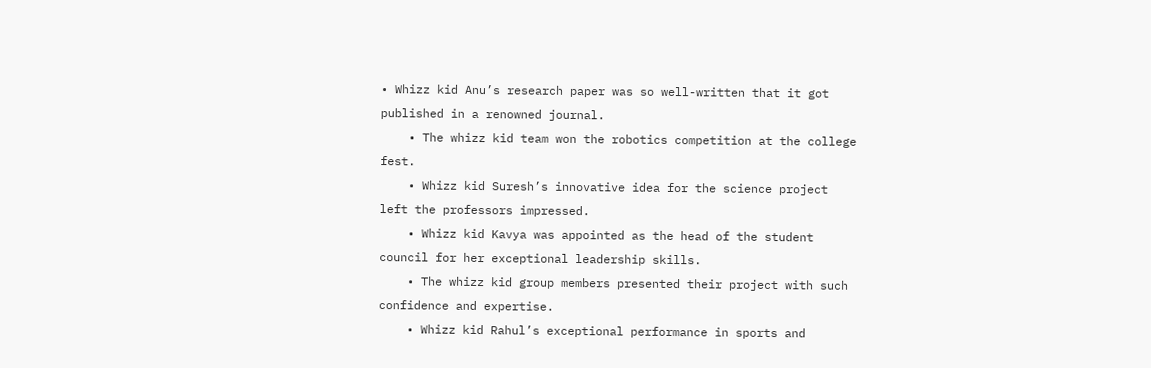• Whizz kid Anu’s research paper was so well-written that it got published in a renowned journal.
    • The whizz kid team won the robotics competition at the college fest.
    • Whizz kid Suresh’s innovative idea for the science project left the professors impressed.
    • Whizz kid Kavya was appointed as the head of the student council for her exceptional leadership skills.
    • The whizz kid group members presented their project with such confidence and expertise.
    • Whizz kid Rahul’s exceptional performance in sports and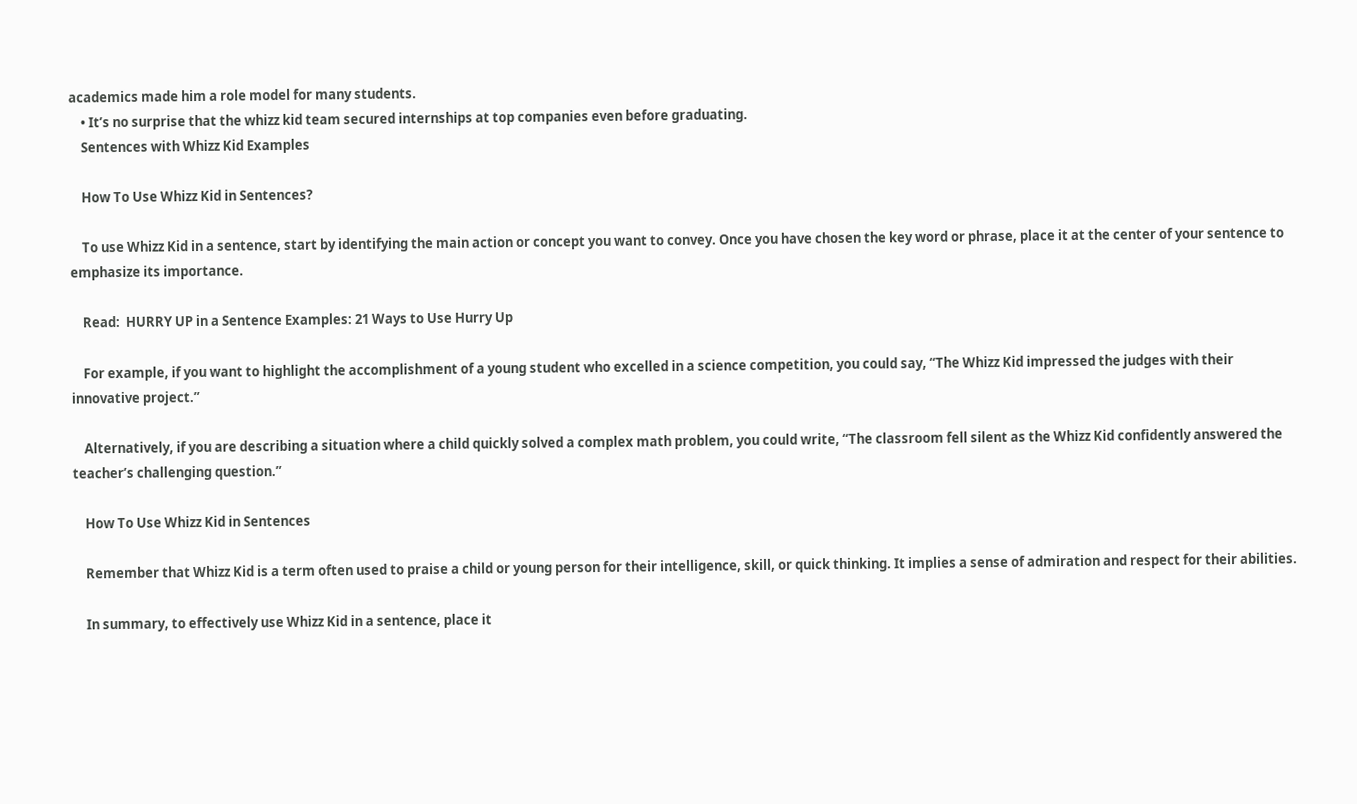academics made him a role model for many students.
    • It’s no surprise that the whizz kid team secured internships at top companies even before graduating.
    Sentences with Whizz Kid Examples

    How To Use Whizz Kid in Sentences?

    To use Whizz Kid in a sentence, start by identifying the main action or concept you want to convey. Once you have chosen the key word or phrase, place it at the center of your sentence to emphasize its importance.

    Read:  HURRY UP in a Sentence Examples: 21 Ways to Use Hurry Up

    For example, if you want to highlight the accomplishment of a young student who excelled in a science competition, you could say, “The Whizz Kid impressed the judges with their innovative project.”

    Alternatively, if you are describing a situation where a child quickly solved a complex math problem, you could write, “The classroom fell silent as the Whizz Kid confidently answered the teacher’s challenging question.”

    How To Use Whizz Kid in Sentences

    Remember that Whizz Kid is a term often used to praise a child or young person for their intelligence, skill, or quick thinking. It implies a sense of admiration and respect for their abilities.

    In summary, to effectively use Whizz Kid in a sentence, place it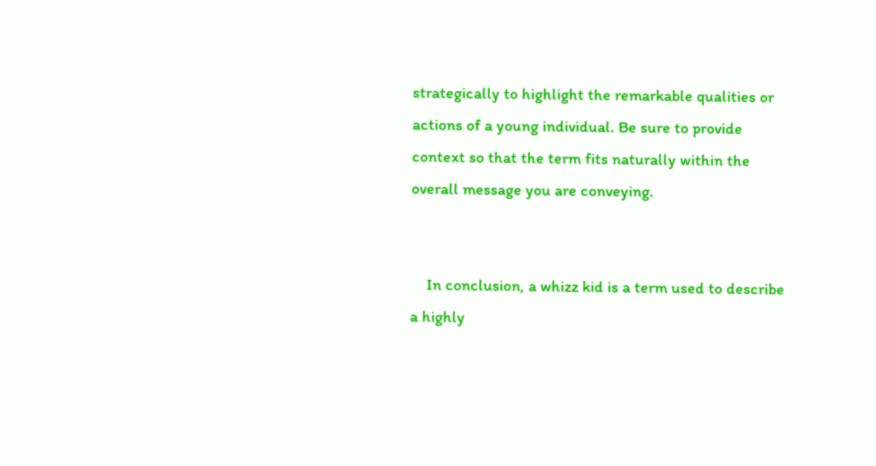strategically to highlight the remarkable qualities or actions of a young individual. Be sure to provide context so that the term fits naturally within the overall message you are conveying.


    In conclusion, a whizz kid is a term used to describe a highly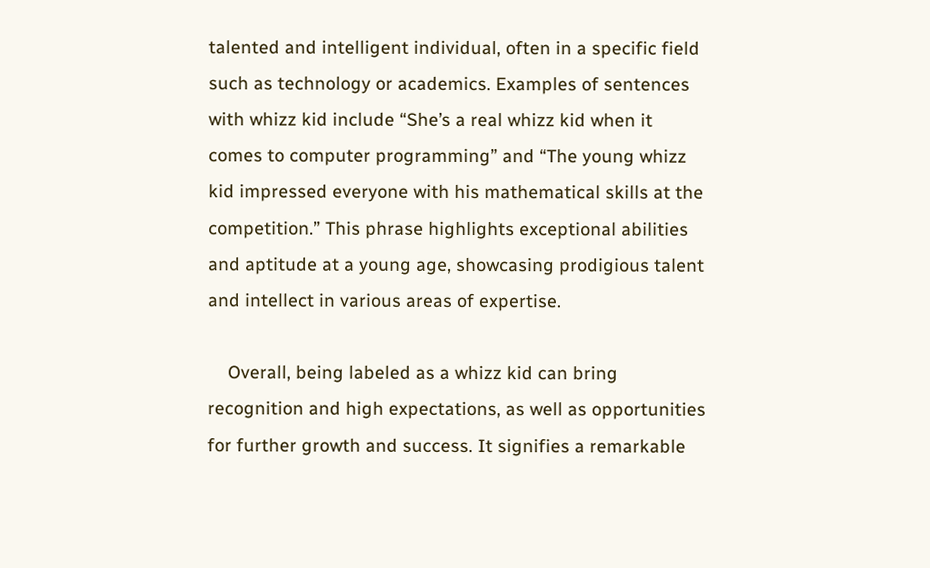talented and intelligent individual, often in a specific field such as technology or academics. Examples of sentences with whizz kid include “She’s a real whizz kid when it comes to computer programming” and “The young whizz kid impressed everyone with his mathematical skills at the competition.” This phrase highlights exceptional abilities and aptitude at a young age, showcasing prodigious talent and intellect in various areas of expertise.

    Overall, being labeled as a whizz kid can bring recognition and high expectations, as well as opportunities for further growth and success. It signifies a remarkable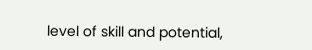level of skill and potential,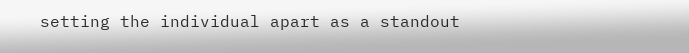setting the individual apart as a standout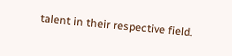talent in their respective field.